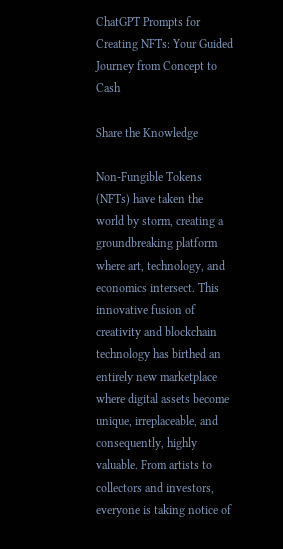ChatGPT Prompts for Creating NFTs: Your Guided Journey from Concept to Cash

Share the Knowledge

Non-Fungible Tokens (NFTs) have taken the world by storm, creating a groundbreaking platform where art, technology, and economics intersect. This innovative fusion of creativity and blockchain technology has birthed an entirely new marketplace where digital assets become unique, irreplaceable, and consequently, highly valuable. From artists to collectors and investors, everyone is taking notice of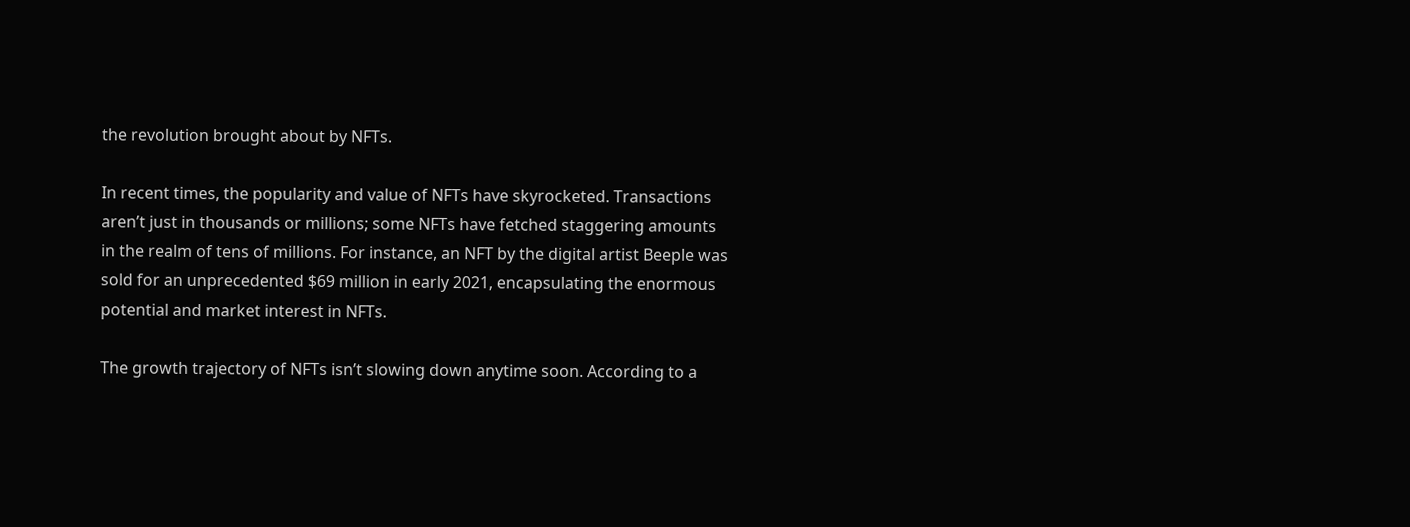the revolution brought about by NFTs.

In recent times, the popularity and value of NFTs have skyrocketed. Transactions aren’t just in thousands or millions; some NFTs have fetched staggering amounts in the realm of tens of millions. For instance, an NFT by the digital artist Beeple was sold for an unprecedented $69 million in early 2021, encapsulating the enormous potential and market interest in NFTs.

The growth trajectory of NFTs isn’t slowing down anytime soon. According to a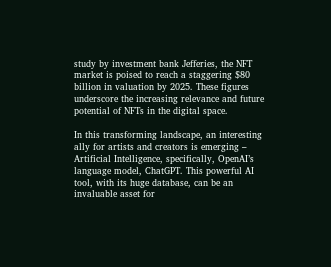study by investment bank Jefferies, the NFT market is poised to reach a staggering $80 billion in valuation by 2025. These figures underscore the increasing relevance and future potential of NFTs in the digital space.

In this transforming landscape, an interesting ally for artists and creators is emerging – Artificial Intelligence, specifically, OpenAI’s language model, ChatGPT. This powerful AI tool, with its huge database, can be an invaluable asset for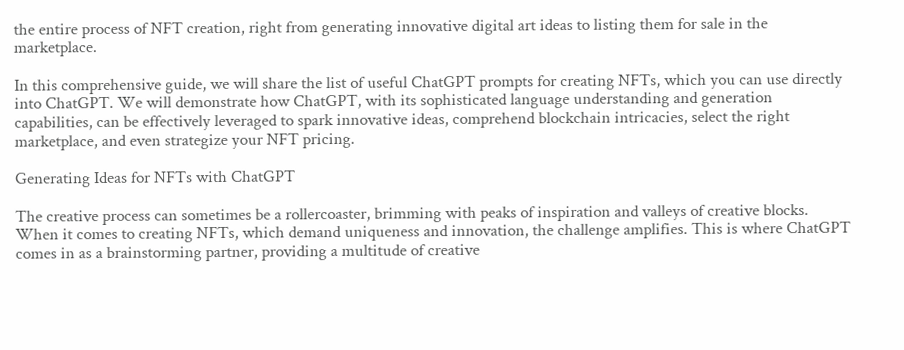the entire process of NFT creation, right from generating innovative digital art ideas to listing them for sale in the marketplace.

In this comprehensive guide, we will share the list of useful ChatGPT prompts for creating NFTs, which you can use directly into ChatGPT. We will demonstrate how ChatGPT, with its sophisticated language understanding and generation capabilities, can be effectively leveraged to spark innovative ideas, comprehend blockchain intricacies, select the right marketplace, and even strategize your NFT pricing.

Generating Ideas for NFTs with ChatGPT

The creative process can sometimes be a rollercoaster, brimming with peaks of inspiration and valleys of creative blocks. When it comes to creating NFTs, which demand uniqueness and innovation, the challenge amplifies. This is where ChatGPT comes in as a brainstorming partner, providing a multitude of creative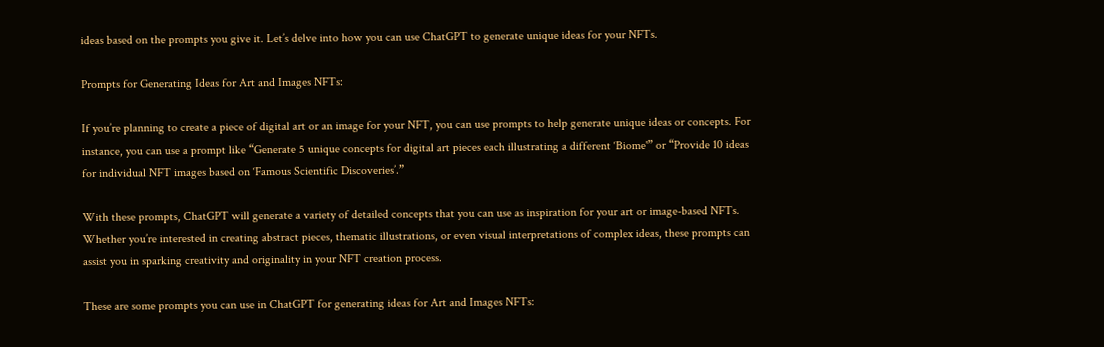ideas based on the prompts you give it. Let’s delve into how you can use ChatGPT to generate unique ideas for your NFTs.

Prompts for Generating Ideas for Art and Images NFTs:

If you’re planning to create a piece of digital art or an image for your NFT, you can use prompts to help generate unique ideas or concepts. For instance, you can use a prompt like “Generate 5 unique concepts for digital art pieces each illustrating a different ‘Biome'” or “Provide 10 ideas for individual NFT images based on ‘Famous Scientific Discoveries’.”

With these prompts, ChatGPT will generate a variety of detailed concepts that you can use as inspiration for your art or image-based NFTs. Whether you’re interested in creating abstract pieces, thematic illustrations, or even visual interpretations of complex ideas, these prompts can assist you in sparking creativity and originality in your NFT creation process.

These are some prompts you can use in ChatGPT for generating ideas for Art and Images NFTs: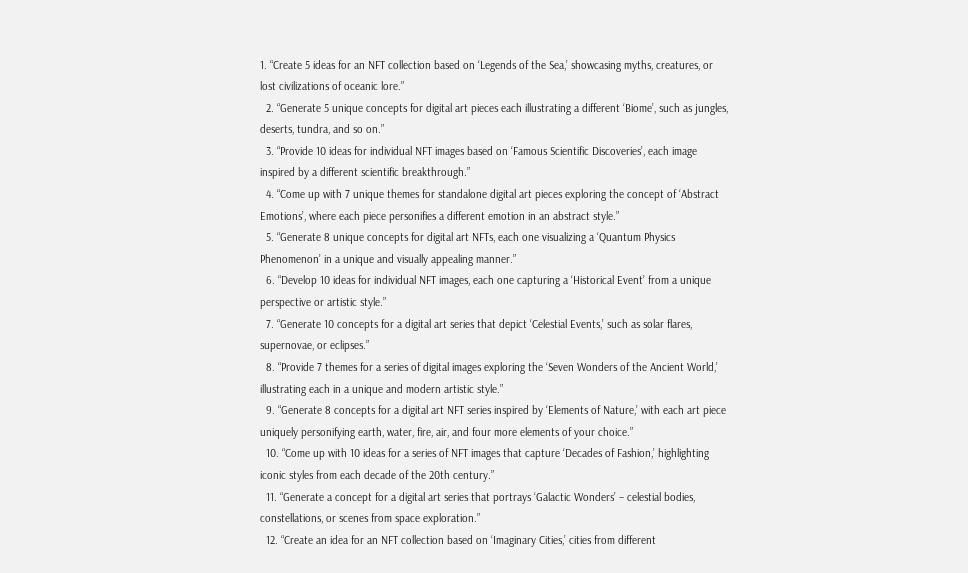1. “Create 5 ideas for an NFT collection based on ‘Legends of the Sea,’ showcasing myths, creatures, or lost civilizations of oceanic lore.”
  2. “Generate 5 unique concepts for digital art pieces each illustrating a different ‘Biome’, such as jungles, deserts, tundra, and so on.”
  3. “Provide 10 ideas for individual NFT images based on ‘Famous Scientific Discoveries’, each image inspired by a different scientific breakthrough.”
  4. “Come up with 7 unique themes for standalone digital art pieces exploring the concept of ‘Abstract Emotions’, where each piece personifies a different emotion in an abstract style.”
  5. “Generate 8 unique concepts for digital art NFTs, each one visualizing a ‘Quantum Physics Phenomenon’ in a unique and visually appealing manner.”
  6. “Develop 10 ideas for individual NFT images, each one capturing a ‘Historical Event’ from a unique perspective or artistic style.”
  7. “Generate 10 concepts for a digital art series that depict ‘Celestial Events,’ such as solar flares, supernovae, or eclipses.”
  8. “Provide 7 themes for a series of digital images exploring the ‘Seven Wonders of the Ancient World,’ illustrating each in a unique and modern artistic style.”
  9. “Generate 8 concepts for a digital art NFT series inspired by ‘Elements of Nature,’ with each art piece uniquely personifying earth, water, fire, air, and four more elements of your choice.”
  10. “Come up with 10 ideas for a series of NFT images that capture ‘Decades of Fashion,’ highlighting iconic styles from each decade of the 20th century.”
  11. “Generate a concept for a digital art series that portrays ‘Galactic Wonders’ – celestial bodies, constellations, or scenes from space exploration.”
  12. “Create an idea for an NFT collection based on ‘Imaginary Cities,’ cities from different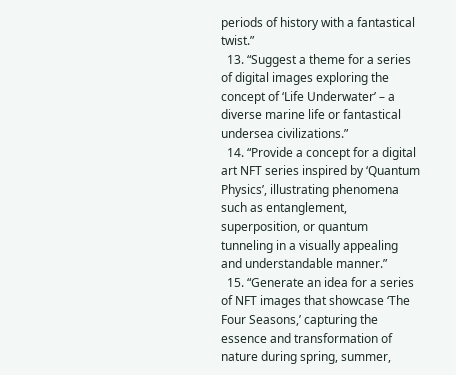periods of history with a fantastical twist.”
  13. “Suggest a theme for a series of digital images exploring the concept of ‘Life Underwater’ – a diverse marine life or fantastical undersea civilizations.”
  14. “Provide a concept for a digital art NFT series inspired by ‘Quantum Physics’, illustrating phenomena such as entanglement, superposition, or quantum tunneling in a visually appealing and understandable manner.”
  15. “Generate an idea for a series of NFT images that showcase ‘The Four Seasons,’ capturing the essence and transformation of nature during spring, summer,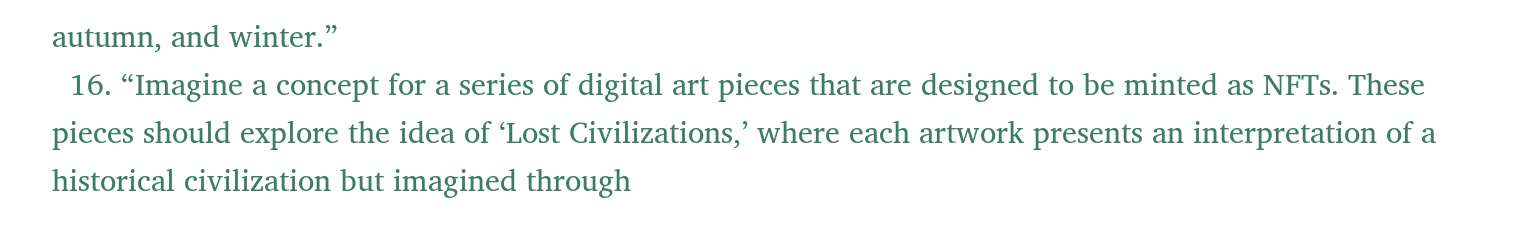autumn, and winter.”
  16. “Imagine a concept for a series of digital art pieces that are designed to be minted as NFTs. These pieces should explore the idea of ‘Lost Civilizations,’ where each artwork presents an interpretation of a historical civilization but imagined through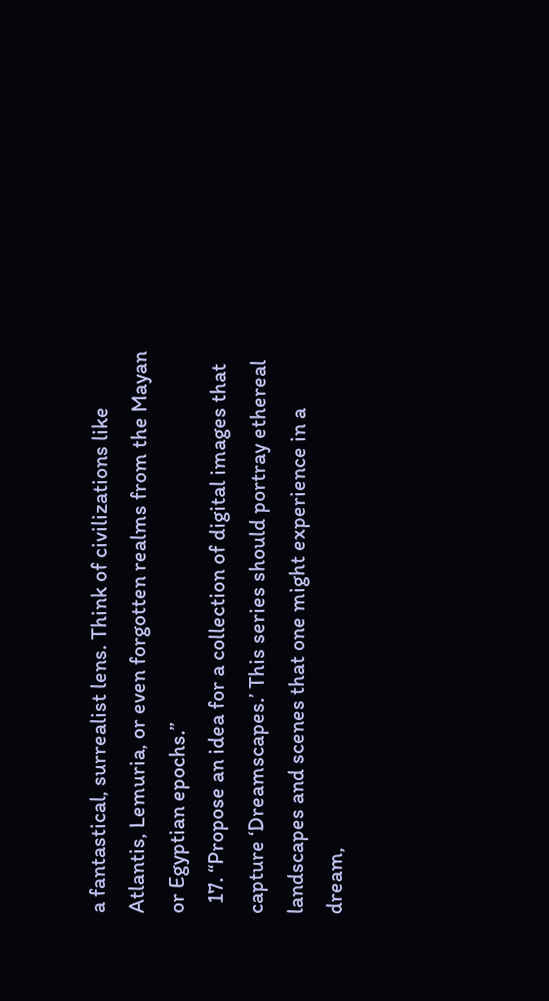a fantastical, surrealist lens. Think of civilizations like Atlantis, Lemuria, or even forgotten realms from the Mayan or Egyptian epochs.”
  17. “Propose an idea for a collection of digital images that capture ‘Dreamscapes.’ This series should portray ethereal landscapes and scenes that one might experience in a dream,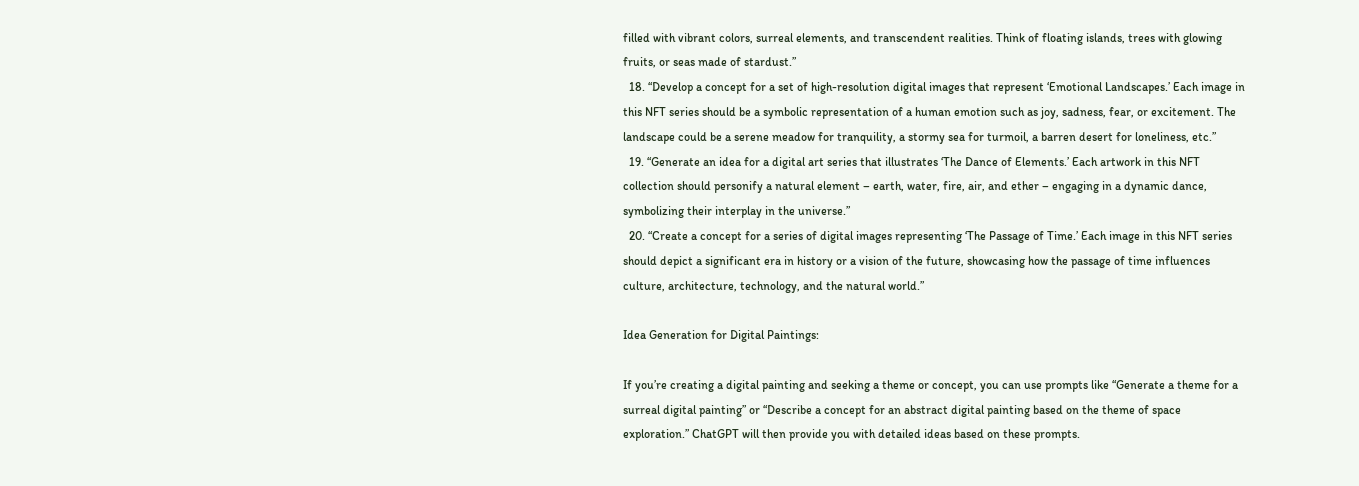filled with vibrant colors, surreal elements, and transcendent realities. Think of floating islands, trees with glowing fruits, or seas made of stardust.”
  18. “Develop a concept for a set of high-resolution digital images that represent ‘Emotional Landscapes.’ Each image in this NFT series should be a symbolic representation of a human emotion such as joy, sadness, fear, or excitement. The landscape could be a serene meadow for tranquility, a stormy sea for turmoil, a barren desert for loneliness, etc.”
  19. “Generate an idea for a digital art series that illustrates ‘The Dance of Elements.’ Each artwork in this NFT collection should personify a natural element – earth, water, fire, air, and ether – engaging in a dynamic dance, symbolizing their interplay in the universe.”
  20. “Create a concept for a series of digital images representing ‘The Passage of Time.’ Each image in this NFT series should depict a significant era in history or a vision of the future, showcasing how the passage of time influences culture, architecture, technology, and the natural world.”

Idea Generation for Digital Paintings:

If you’re creating a digital painting and seeking a theme or concept, you can use prompts like “Generate a theme for a surreal digital painting” or “Describe a concept for an abstract digital painting based on the theme of space exploration.” ChatGPT will then provide you with detailed ideas based on these prompts.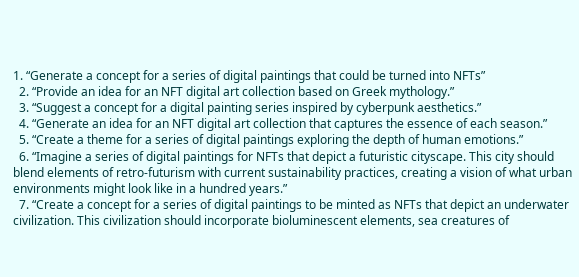1. “Generate a concept for a series of digital paintings that could be turned into NFTs”
  2. “Provide an idea for an NFT digital art collection based on Greek mythology.”
  3. “Suggest a concept for a digital painting series inspired by cyberpunk aesthetics.”
  4. “Generate an idea for an NFT digital art collection that captures the essence of each season.”
  5. “Create a theme for a series of digital paintings exploring the depth of human emotions.”
  6. “Imagine a series of digital paintings for NFTs that depict a futuristic cityscape. This city should blend elements of retro-futurism with current sustainability practices, creating a vision of what urban environments might look like in a hundred years.”
  7. “Create a concept for a series of digital paintings to be minted as NFTs that depict an underwater civilization. This civilization should incorporate bioluminescent elements, sea creatures of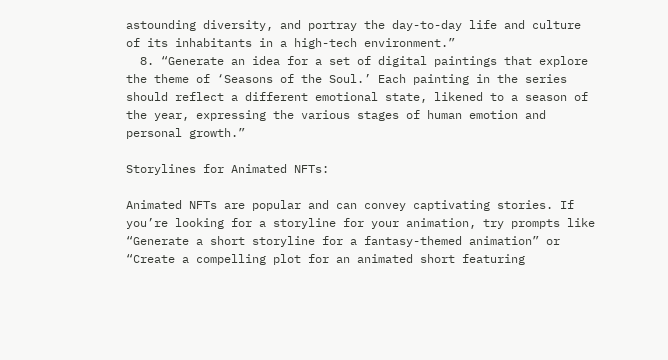astounding diversity, and portray the day-to-day life and culture of its inhabitants in a high-tech environment.”
  8. “Generate an idea for a set of digital paintings that explore the theme of ‘Seasons of the Soul.’ Each painting in the series should reflect a different emotional state, likened to a season of the year, expressing the various stages of human emotion and personal growth.”

Storylines for Animated NFTs:

Animated NFTs are popular and can convey captivating stories. If you’re looking for a storyline for your animation, try prompts like “Generate a short storyline for a fantasy-themed animation” or “Create a compelling plot for an animated short featuring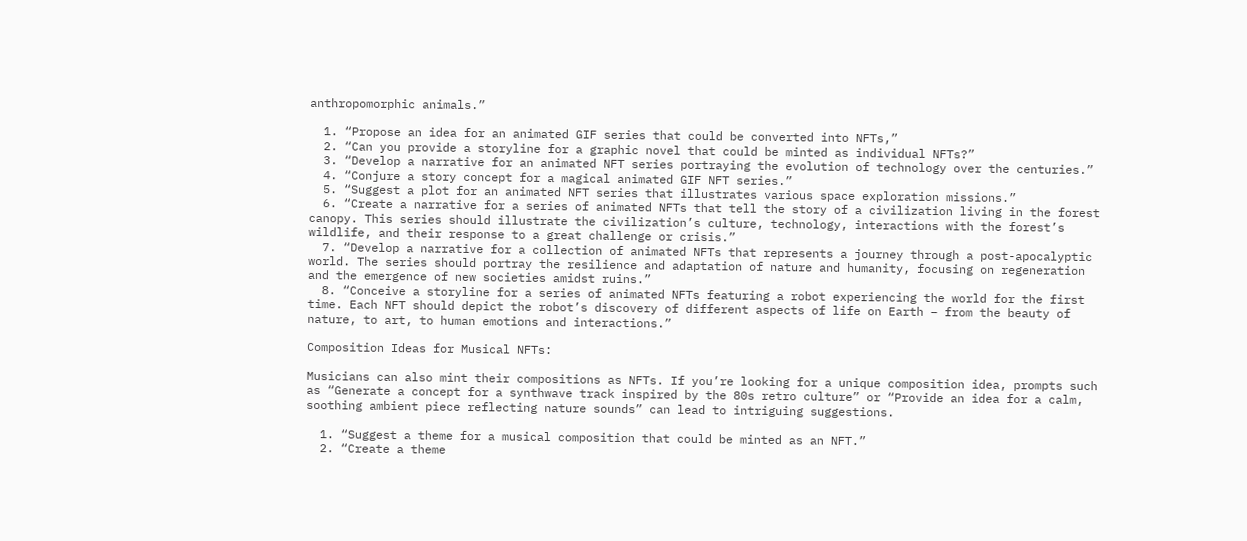anthropomorphic animals.”

  1. “Propose an idea for an animated GIF series that could be converted into NFTs,”
  2. “Can you provide a storyline for a graphic novel that could be minted as individual NFTs?”
  3. “Develop a narrative for an animated NFT series portraying the evolution of technology over the centuries.”
  4. “Conjure a story concept for a magical animated GIF NFT series.”
  5. “Suggest a plot for an animated NFT series that illustrates various space exploration missions.”
  6. “Create a narrative for a series of animated NFTs that tell the story of a civilization living in the forest canopy. This series should illustrate the civilization’s culture, technology, interactions with the forest’s wildlife, and their response to a great challenge or crisis.”
  7. “Develop a narrative for a collection of animated NFTs that represents a journey through a post-apocalyptic world. The series should portray the resilience and adaptation of nature and humanity, focusing on regeneration and the emergence of new societies amidst ruins.”
  8. “Conceive a storyline for a series of animated NFTs featuring a robot experiencing the world for the first time. Each NFT should depict the robot’s discovery of different aspects of life on Earth – from the beauty of nature, to art, to human emotions and interactions.”

Composition Ideas for Musical NFTs:

Musicians can also mint their compositions as NFTs. If you’re looking for a unique composition idea, prompts such as “Generate a concept for a synthwave track inspired by the 80s retro culture” or “Provide an idea for a calm, soothing ambient piece reflecting nature sounds” can lead to intriguing suggestions.

  1. “Suggest a theme for a musical composition that could be minted as an NFT.”
  2. “Create a theme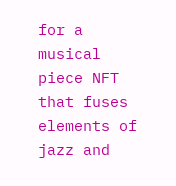for a musical piece NFT that fuses elements of jazz and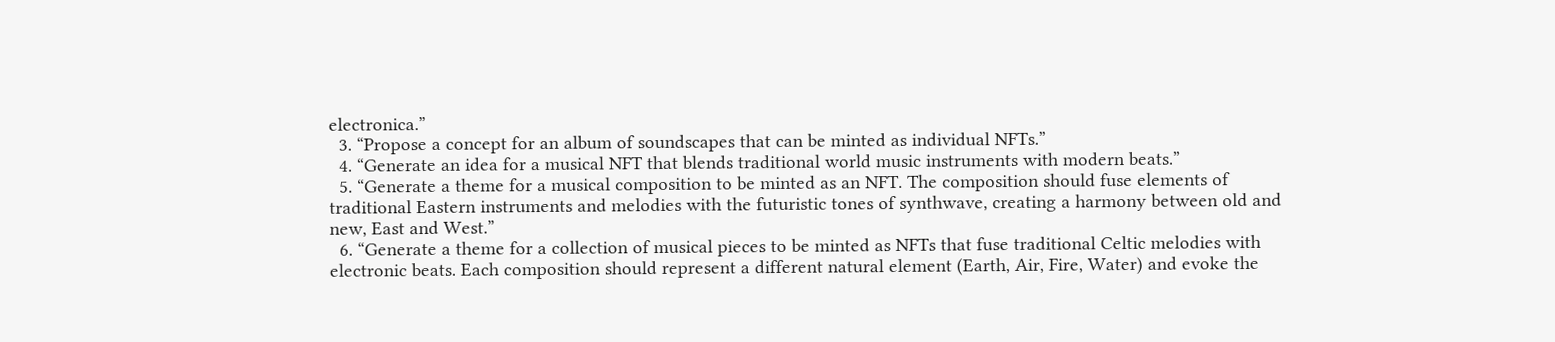electronica.”
  3. “Propose a concept for an album of soundscapes that can be minted as individual NFTs.”
  4. “Generate an idea for a musical NFT that blends traditional world music instruments with modern beats.”
  5. “Generate a theme for a musical composition to be minted as an NFT. The composition should fuse elements of traditional Eastern instruments and melodies with the futuristic tones of synthwave, creating a harmony between old and new, East and West.”
  6. “Generate a theme for a collection of musical pieces to be minted as NFTs that fuse traditional Celtic melodies with electronic beats. Each composition should represent a different natural element (Earth, Air, Fire, Water) and evoke the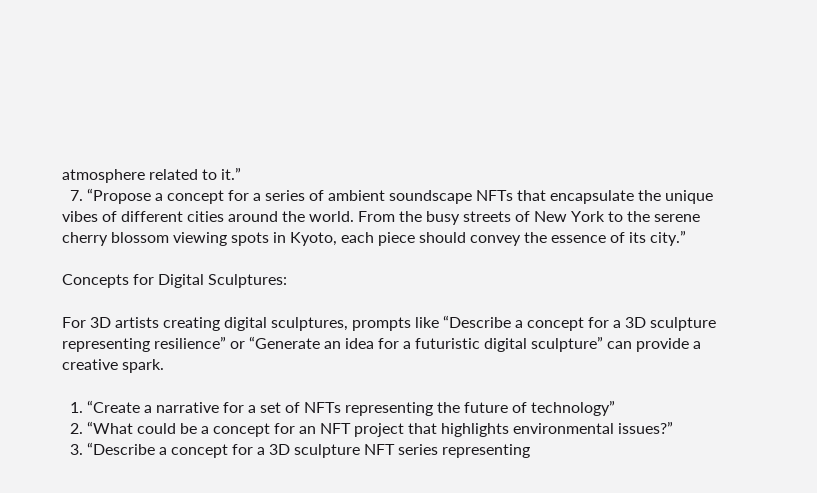atmosphere related to it.”
  7. “Propose a concept for a series of ambient soundscape NFTs that encapsulate the unique vibes of different cities around the world. From the busy streets of New York to the serene cherry blossom viewing spots in Kyoto, each piece should convey the essence of its city.”

Concepts for Digital Sculptures:

For 3D artists creating digital sculptures, prompts like “Describe a concept for a 3D sculpture representing resilience” or “Generate an idea for a futuristic digital sculpture” can provide a creative spark.

  1. “Create a narrative for a set of NFTs representing the future of technology”
  2. “What could be a concept for an NFT project that highlights environmental issues?”
  3. “Describe a concept for a 3D sculpture NFT series representing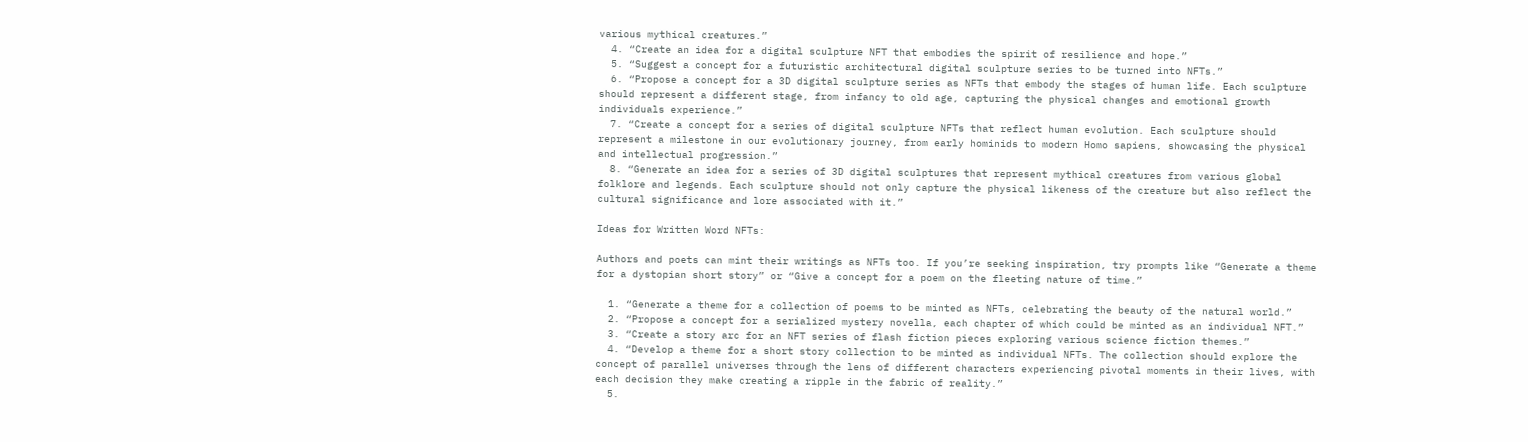various mythical creatures.”
  4. “Create an idea for a digital sculpture NFT that embodies the spirit of resilience and hope.”
  5. “Suggest a concept for a futuristic architectural digital sculpture series to be turned into NFTs.”
  6. “Propose a concept for a 3D digital sculpture series as NFTs that embody the stages of human life. Each sculpture should represent a different stage, from infancy to old age, capturing the physical changes and emotional growth individuals experience.”
  7. “Create a concept for a series of digital sculpture NFTs that reflect human evolution. Each sculpture should represent a milestone in our evolutionary journey, from early hominids to modern Homo sapiens, showcasing the physical and intellectual progression.”
  8. “Generate an idea for a series of 3D digital sculptures that represent mythical creatures from various global folklore and legends. Each sculpture should not only capture the physical likeness of the creature but also reflect the cultural significance and lore associated with it.”

Ideas for Written Word NFTs:

Authors and poets can mint their writings as NFTs too. If you’re seeking inspiration, try prompts like “Generate a theme for a dystopian short story” or “Give a concept for a poem on the fleeting nature of time.”

  1. “Generate a theme for a collection of poems to be minted as NFTs, celebrating the beauty of the natural world.”
  2. “Propose a concept for a serialized mystery novella, each chapter of which could be minted as an individual NFT.”
  3. “Create a story arc for an NFT series of flash fiction pieces exploring various science fiction themes.”
  4. “Develop a theme for a short story collection to be minted as individual NFTs. The collection should explore the concept of parallel universes through the lens of different characters experiencing pivotal moments in their lives, with each decision they make creating a ripple in the fabric of reality.”
  5.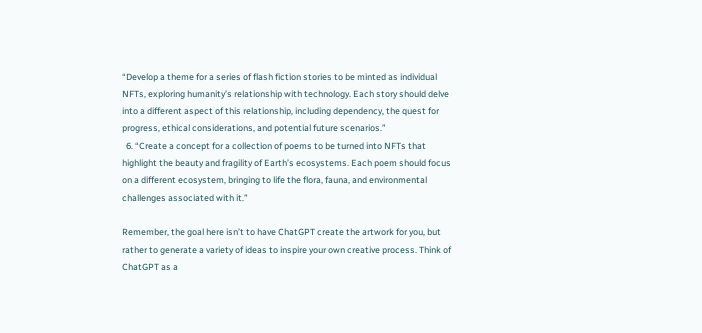“Develop a theme for a series of flash fiction stories to be minted as individual NFTs, exploring humanity’s relationship with technology. Each story should delve into a different aspect of this relationship, including dependency, the quest for progress, ethical considerations, and potential future scenarios.”
  6. “Create a concept for a collection of poems to be turned into NFTs that highlight the beauty and fragility of Earth’s ecosystems. Each poem should focus on a different ecosystem, bringing to life the flora, fauna, and environmental challenges associated with it.”

Remember, the goal here isn’t to have ChatGPT create the artwork for you, but rather to generate a variety of ideas to inspire your own creative process. Think of ChatGPT as a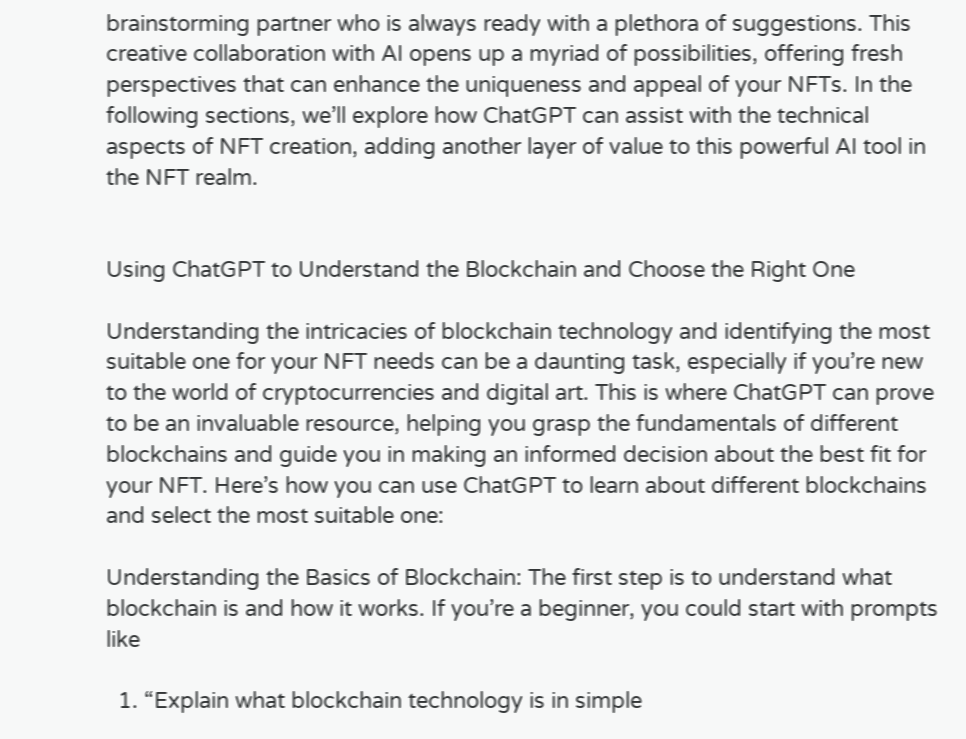brainstorming partner who is always ready with a plethora of suggestions. This creative collaboration with AI opens up a myriad of possibilities, offering fresh perspectives that can enhance the uniqueness and appeal of your NFTs. In the following sections, we’ll explore how ChatGPT can assist with the technical aspects of NFT creation, adding another layer of value to this powerful AI tool in the NFT realm.


Using ChatGPT to Understand the Blockchain and Choose the Right One

Understanding the intricacies of blockchain technology and identifying the most suitable one for your NFT needs can be a daunting task, especially if you’re new to the world of cryptocurrencies and digital art. This is where ChatGPT can prove to be an invaluable resource, helping you grasp the fundamentals of different blockchains and guide you in making an informed decision about the best fit for your NFT. Here’s how you can use ChatGPT to learn about different blockchains and select the most suitable one:

Understanding the Basics of Blockchain: The first step is to understand what blockchain is and how it works. If you’re a beginner, you could start with prompts like

  1. “Explain what blockchain technology is in simple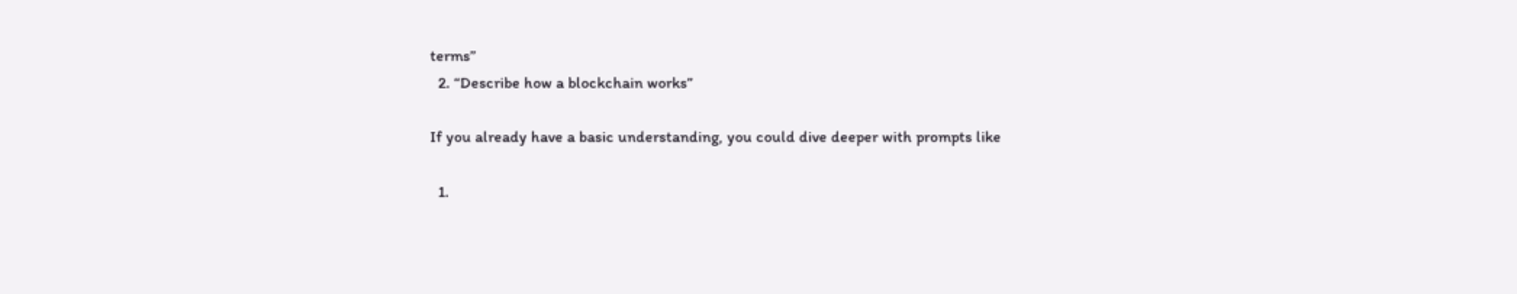terms”
  2. “Describe how a blockchain works”

If you already have a basic understanding, you could dive deeper with prompts like

  1.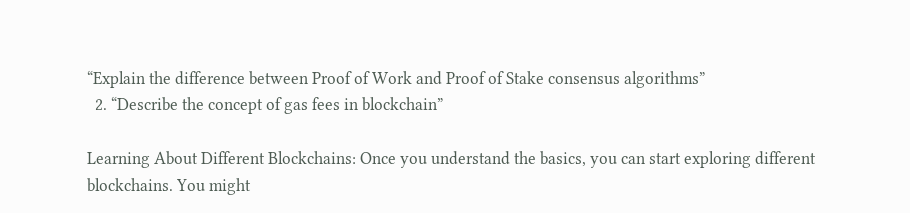“Explain the difference between Proof of Work and Proof of Stake consensus algorithms”
  2. “Describe the concept of gas fees in blockchain”

Learning About Different Blockchains: Once you understand the basics, you can start exploring different blockchains. You might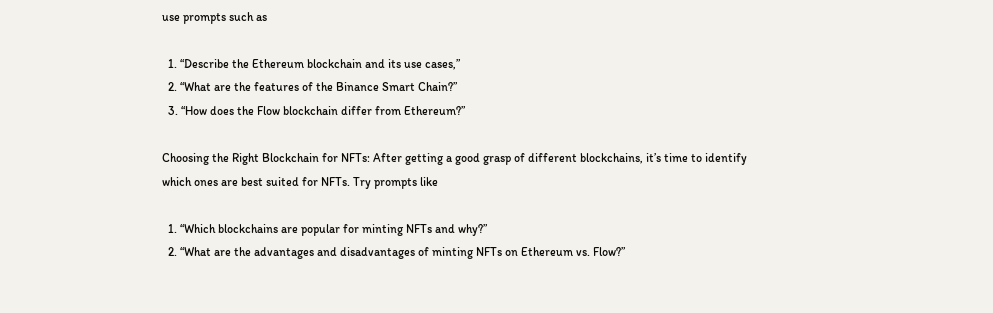use prompts such as

  1. “Describe the Ethereum blockchain and its use cases,”
  2. “What are the features of the Binance Smart Chain?”
  3. “How does the Flow blockchain differ from Ethereum?”

Choosing the Right Blockchain for NFTs: After getting a good grasp of different blockchains, it’s time to identify which ones are best suited for NFTs. Try prompts like

  1. “Which blockchains are popular for minting NFTs and why?”
  2. “What are the advantages and disadvantages of minting NFTs on Ethereum vs. Flow?”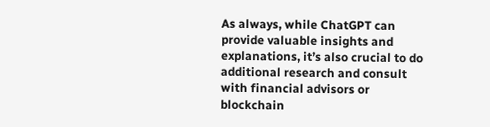As always, while ChatGPT can provide valuable insights and explanations, it’s also crucial to do additional research and consult with financial advisors or blockchain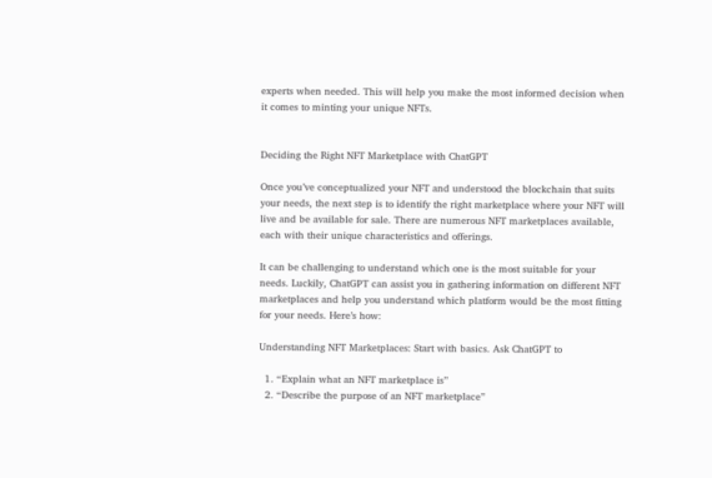experts when needed. This will help you make the most informed decision when it comes to minting your unique NFTs.


Deciding the Right NFT Marketplace with ChatGPT

Once you’ve conceptualized your NFT and understood the blockchain that suits your needs, the next step is to identify the right marketplace where your NFT will live and be available for sale. There are numerous NFT marketplaces available, each with their unique characteristics and offerings.

It can be challenging to understand which one is the most suitable for your needs. Luckily, ChatGPT can assist you in gathering information on different NFT marketplaces and help you understand which platform would be the most fitting for your needs. Here’s how:

Understanding NFT Marketplaces: Start with basics. Ask ChatGPT to

  1. “Explain what an NFT marketplace is”
  2. “Describe the purpose of an NFT marketplace”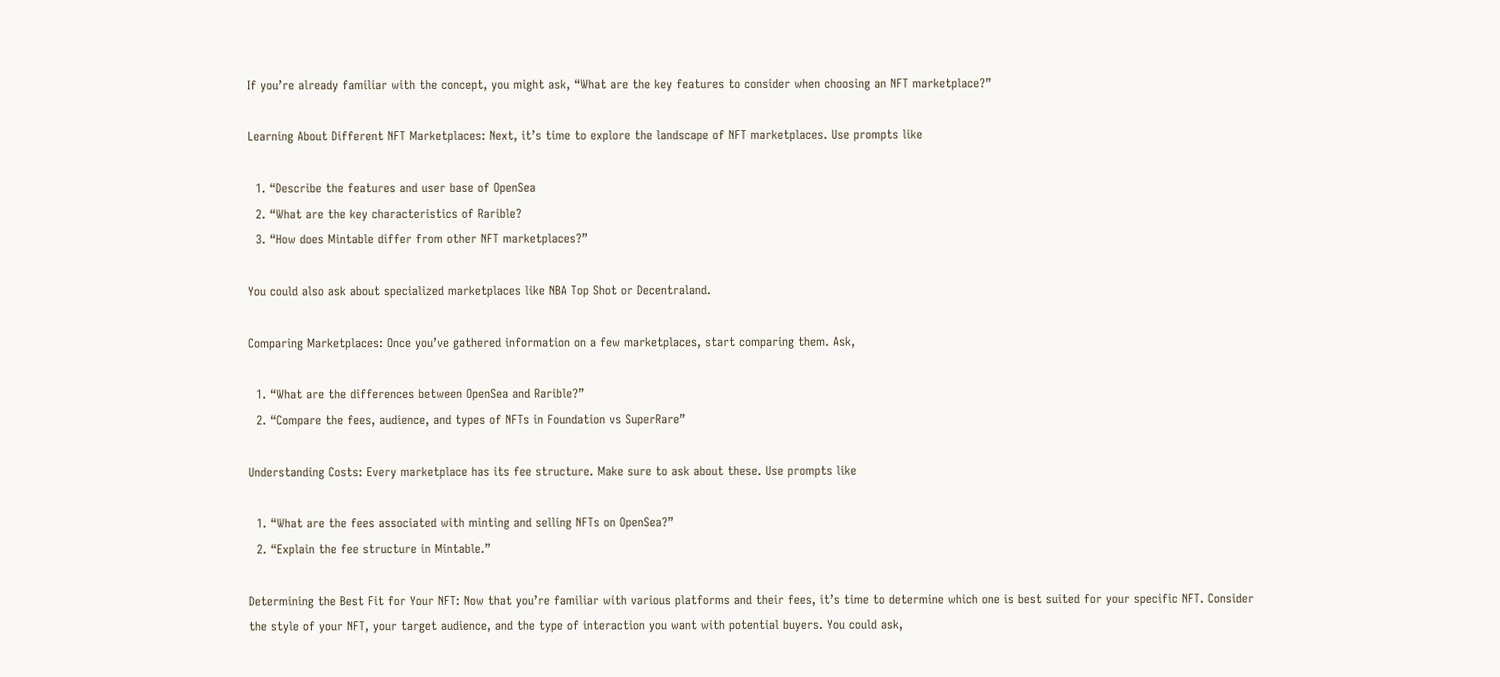If you’re already familiar with the concept, you might ask, “What are the key features to consider when choosing an NFT marketplace?”

Learning About Different NFT Marketplaces: Next, it’s time to explore the landscape of NFT marketplaces. Use prompts like

  1. “Describe the features and user base of OpenSea
  2. “What are the key characteristics of Rarible?
  3. “How does Mintable differ from other NFT marketplaces?”

You could also ask about specialized marketplaces like NBA Top Shot or Decentraland.

Comparing Marketplaces: Once you’ve gathered information on a few marketplaces, start comparing them. Ask,

  1. “What are the differences between OpenSea and Rarible?”
  2. “Compare the fees, audience, and types of NFTs in Foundation vs SuperRare”

Understanding Costs: Every marketplace has its fee structure. Make sure to ask about these. Use prompts like

  1. “What are the fees associated with minting and selling NFTs on OpenSea?”
  2. “Explain the fee structure in Mintable.”

Determining the Best Fit for Your NFT: Now that you’re familiar with various platforms and their fees, it’s time to determine which one is best suited for your specific NFT. Consider the style of your NFT, your target audience, and the type of interaction you want with potential buyers. You could ask,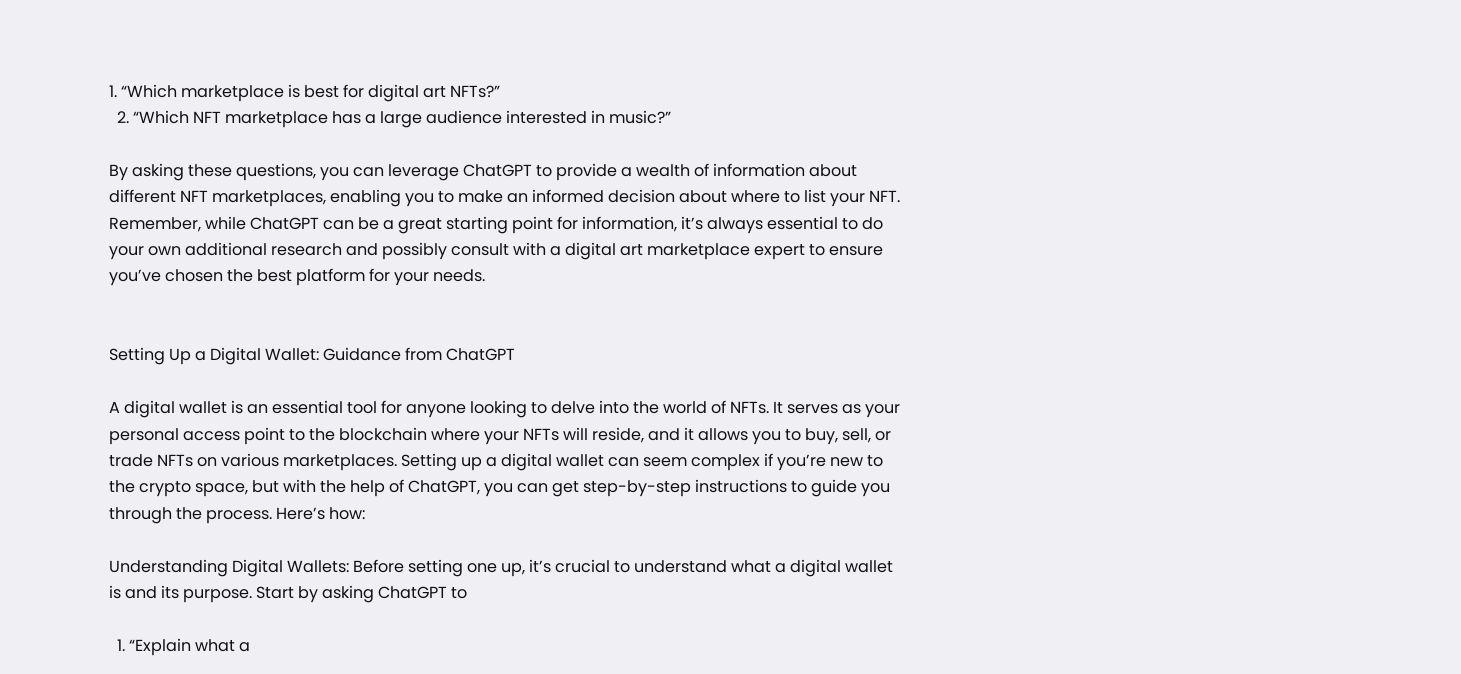1. “Which marketplace is best for digital art NFTs?”
  2. “Which NFT marketplace has a large audience interested in music?”

By asking these questions, you can leverage ChatGPT to provide a wealth of information about different NFT marketplaces, enabling you to make an informed decision about where to list your NFT. Remember, while ChatGPT can be a great starting point for information, it’s always essential to do your own additional research and possibly consult with a digital art marketplace expert to ensure you’ve chosen the best platform for your needs.


Setting Up a Digital Wallet: Guidance from ChatGPT

A digital wallet is an essential tool for anyone looking to delve into the world of NFTs. It serves as your personal access point to the blockchain where your NFTs will reside, and it allows you to buy, sell, or trade NFTs on various marketplaces. Setting up a digital wallet can seem complex if you’re new to the crypto space, but with the help of ChatGPT, you can get step-by-step instructions to guide you through the process. Here’s how:

Understanding Digital Wallets: Before setting one up, it’s crucial to understand what a digital wallet is and its purpose. Start by asking ChatGPT to

  1. “Explain what a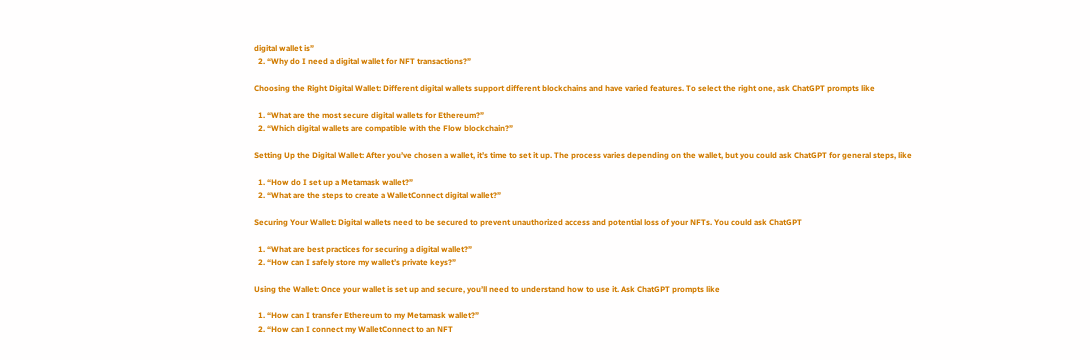digital wallet is”
  2. “Why do I need a digital wallet for NFT transactions?”

Choosing the Right Digital Wallet: Different digital wallets support different blockchains and have varied features. To select the right one, ask ChatGPT prompts like

  1. “What are the most secure digital wallets for Ethereum?”
  2. “Which digital wallets are compatible with the Flow blockchain?”

Setting Up the Digital Wallet: After you’ve chosen a wallet, it’s time to set it up. The process varies depending on the wallet, but you could ask ChatGPT for general steps, like

  1. “How do I set up a Metamask wallet?”
  2. “What are the steps to create a WalletConnect digital wallet?”

Securing Your Wallet: Digital wallets need to be secured to prevent unauthorized access and potential loss of your NFTs. You could ask ChatGPT

  1. “What are best practices for securing a digital wallet?”
  2. “How can I safely store my wallet’s private keys?”

Using the Wallet: Once your wallet is set up and secure, you’ll need to understand how to use it. Ask ChatGPT prompts like

  1. “How can I transfer Ethereum to my Metamask wallet?”
  2. “How can I connect my WalletConnect to an NFT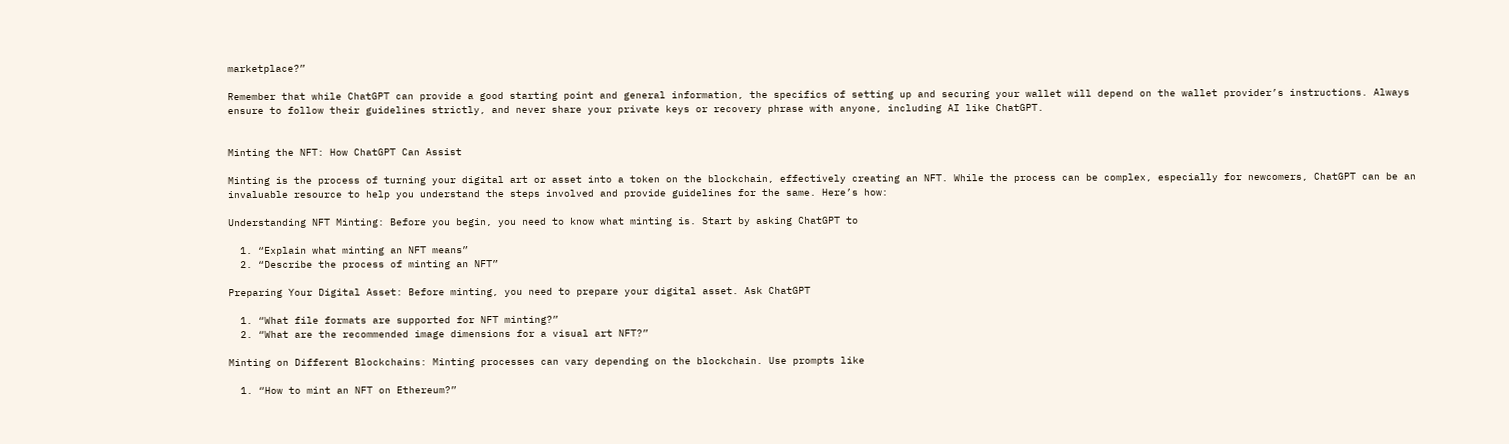marketplace?”

Remember that while ChatGPT can provide a good starting point and general information, the specifics of setting up and securing your wallet will depend on the wallet provider’s instructions. Always ensure to follow their guidelines strictly, and never share your private keys or recovery phrase with anyone, including AI like ChatGPT.


Minting the NFT: How ChatGPT Can Assist

Minting is the process of turning your digital art or asset into a token on the blockchain, effectively creating an NFT. While the process can be complex, especially for newcomers, ChatGPT can be an invaluable resource to help you understand the steps involved and provide guidelines for the same. Here’s how:

Understanding NFT Minting: Before you begin, you need to know what minting is. Start by asking ChatGPT to

  1. “Explain what minting an NFT means”
  2. “Describe the process of minting an NFT”

Preparing Your Digital Asset: Before minting, you need to prepare your digital asset. Ask ChatGPT

  1. “What file formats are supported for NFT minting?”
  2. “What are the recommended image dimensions for a visual art NFT?”

Minting on Different Blockchains: Minting processes can vary depending on the blockchain. Use prompts like

  1. “How to mint an NFT on Ethereum?”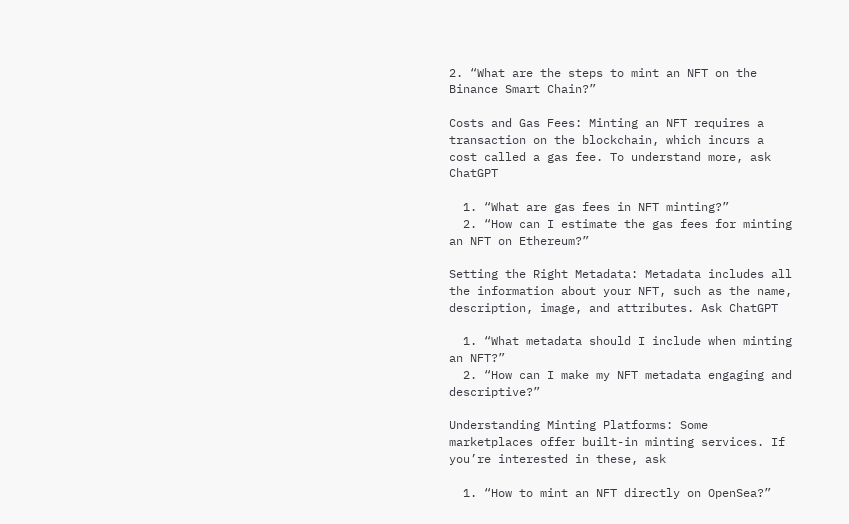2. “What are the steps to mint an NFT on the Binance Smart Chain?”

Costs and Gas Fees: Minting an NFT requires a transaction on the blockchain, which incurs a cost called a gas fee. To understand more, ask ChatGPT

  1. “What are gas fees in NFT minting?”
  2. “How can I estimate the gas fees for minting an NFT on Ethereum?”

Setting the Right Metadata: Metadata includes all the information about your NFT, such as the name, description, image, and attributes. Ask ChatGPT

  1. “What metadata should I include when minting an NFT?”
  2. “How can I make my NFT metadata engaging and descriptive?”

Understanding Minting Platforms: Some marketplaces offer built-in minting services. If you’re interested in these, ask

  1. “How to mint an NFT directly on OpenSea?”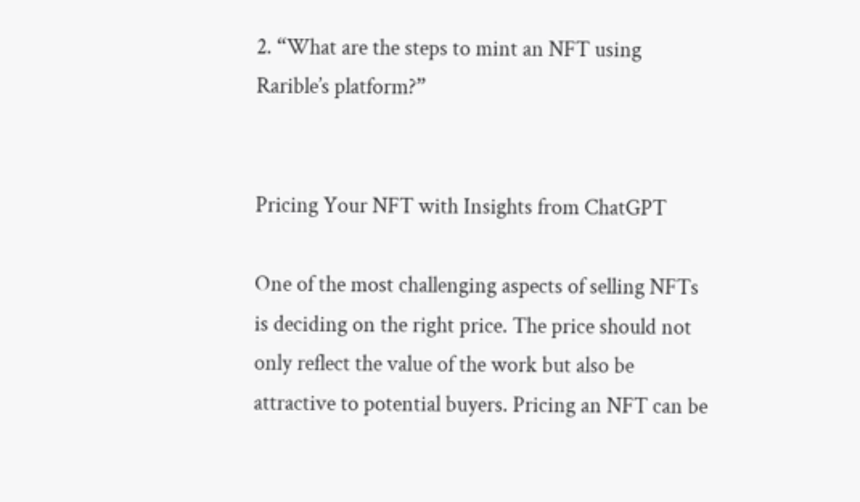2. “What are the steps to mint an NFT using Rarible’s platform?”


Pricing Your NFT with Insights from ChatGPT

One of the most challenging aspects of selling NFTs is deciding on the right price. The price should not only reflect the value of the work but also be attractive to potential buyers. Pricing an NFT can be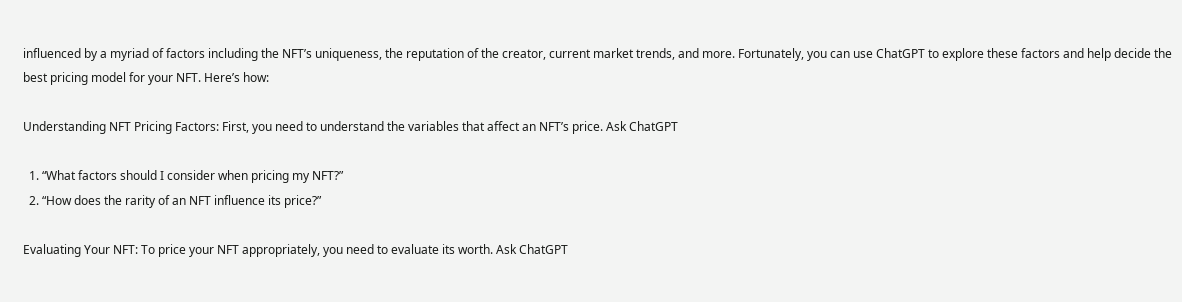influenced by a myriad of factors including the NFT’s uniqueness, the reputation of the creator, current market trends, and more. Fortunately, you can use ChatGPT to explore these factors and help decide the best pricing model for your NFT. Here’s how:

Understanding NFT Pricing Factors: First, you need to understand the variables that affect an NFT’s price. Ask ChatGPT

  1. “What factors should I consider when pricing my NFT?”
  2. “How does the rarity of an NFT influence its price?”

Evaluating Your NFT: To price your NFT appropriately, you need to evaluate its worth. Ask ChatGPT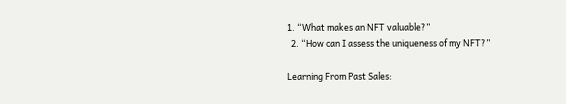1. “What makes an NFT valuable?”
  2. “How can I assess the uniqueness of my NFT?”

Learning From Past Sales: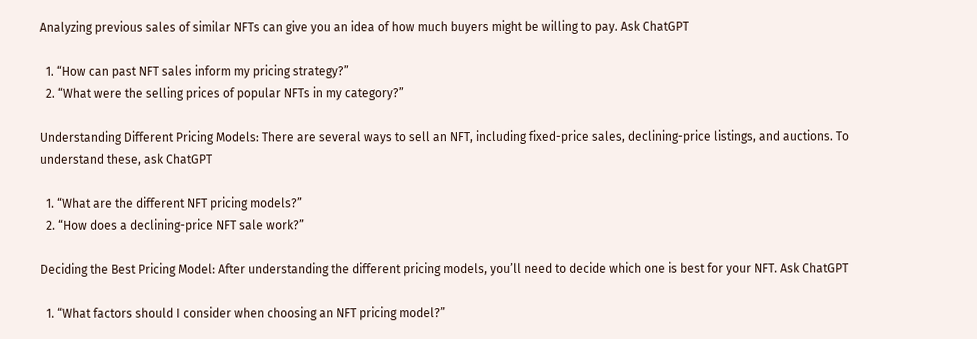Analyzing previous sales of similar NFTs can give you an idea of how much buyers might be willing to pay. Ask ChatGPT

  1. “How can past NFT sales inform my pricing strategy?”
  2. “What were the selling prices of popular NFTs in my category?”

Understanding Different Pricing Models: There are several ways to sell an NFT, including fixed-price sales, declining-price listings, and auctions. To understand these, ask ChatGPT

  1. “What are the different NFT pricing models?”
  2. “How does a declining-price NFT sale work?”

Deciding the Best Pricing Model: After understanding the different pricing models, you’ll need to decide which one is best for your NFT. Ask ChatGPT

  1. “What factors should I consider when choosing an NFT pricing model?”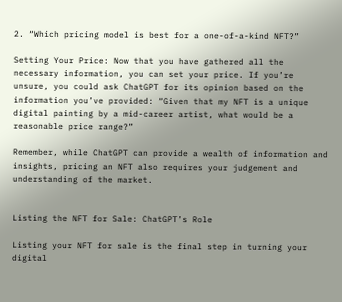2. “Which pricing model is best for a one-of-a-kind NFT?”

Setting Your Price: Now that you have gathered all the necessary information, you can set your price. If you’re unsure, you could ask ChatGPT for its opinion based on the information you’ve provided: “Given that my NFT is a unique digital painting by a mid-career artist, what would be a reasonable price range?”

Remember, while ChatGPT can provide a wealth of information and insights, pricing an NFT also requires your judgement and understanding of the market.


Listing the NFT for Sale: ChatGPT’s Role

Listing your NFT for sale is the final step in turning your digital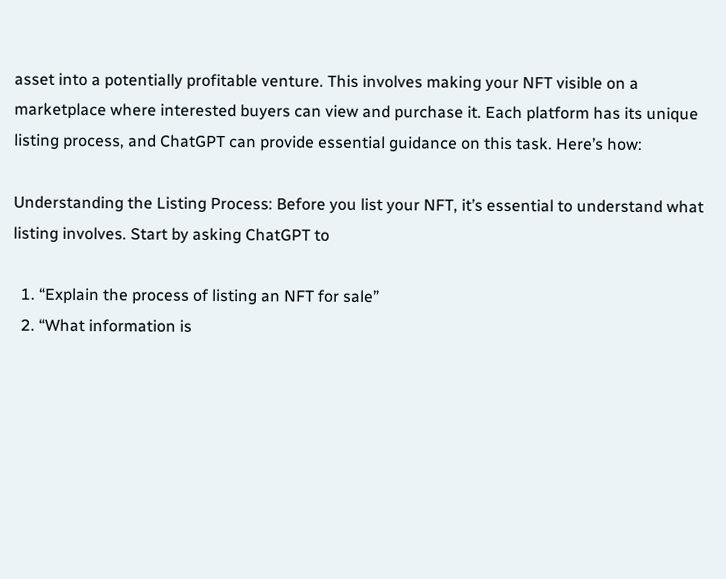asset into a potentially profitable venture. This involves making your NFT visible on a marketplace where interested buyers can view and purchase it. Each platform has its unique listing process, and ChatGPT can provide essential guidance on this task. Here’s how:

Understanding the Listing Process: Before you list your NFT, it’s essential to understand what listing involves. Start by asking ChatGPT to

  1. “Explain the process of listing an NFT for sale”
  2. “What information is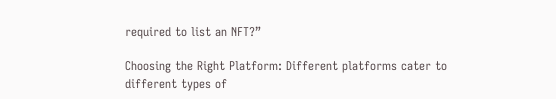required to list an NFT?”

Choosing the Right Platform: Different platforms cater to different types of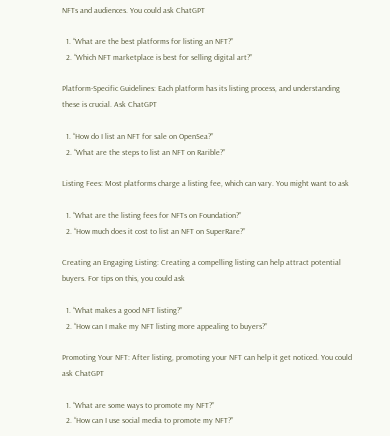NFTs and audiences. You could ask ChatGPT

  1. “What are the best platforms for listing an NFT?”
  2. “Which NFT marketplace is best for selling digital art?”

Platform-Specific Guidelines: Each platform has its listing process, and understanding these is crucial. Ask ChatGPT

  1. “How do I list an NFT for sale on OpenSea?”
  2. “What are the steps to list an NFT on Rarible?”

Listing Fees: Most platforms charge a listing fee, which can vary. You might want to ask

  1. “What are the listing fees for NFTs on Foundation?”
  2. “How much does it cost to list an NFT on SuperRare?”

Creating an Engaging Listing: Creating a compelling listing can help attract potential buyers. For tips on this, you could ask

  1. “What makes a good NFT listing?”
  2. “How can I make my NFT listing more appealing to buyers?”

Promoting Your NFT: After listing, promoting your NFT can help it get noticed. You could ask ChatGPT

  1. “What are some ways to promote my NFT?”
  2. “How can I use social media to promote my NFT?”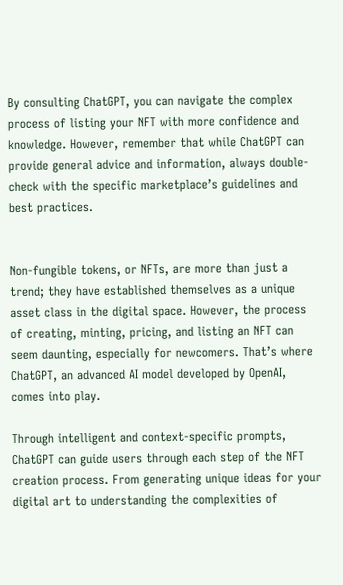By consulting ChatGPT, you can navigate the complex process of listing your NFT with more confidence and knowledge. However, remember that while ChatGPT can provide general advice and information, always double-check with the specific marketplace’s guidelines and best practices.


Non-fungible tokens, or NFTs, are more than just a trend; they have established themselves as a unique asset class in the digital space. However, the process of creating, minting, pricing, and listing an NFT can seem daunting, especially for newcomers. That’s where ChatGPT, an advanced AI model developed by OpenAI, comes into play.

Through intelligent and context-specific prompts, ChatGPT can guide users through each step of the NFT creation process. From generating unique ideas for your digital art to understanding the complexities of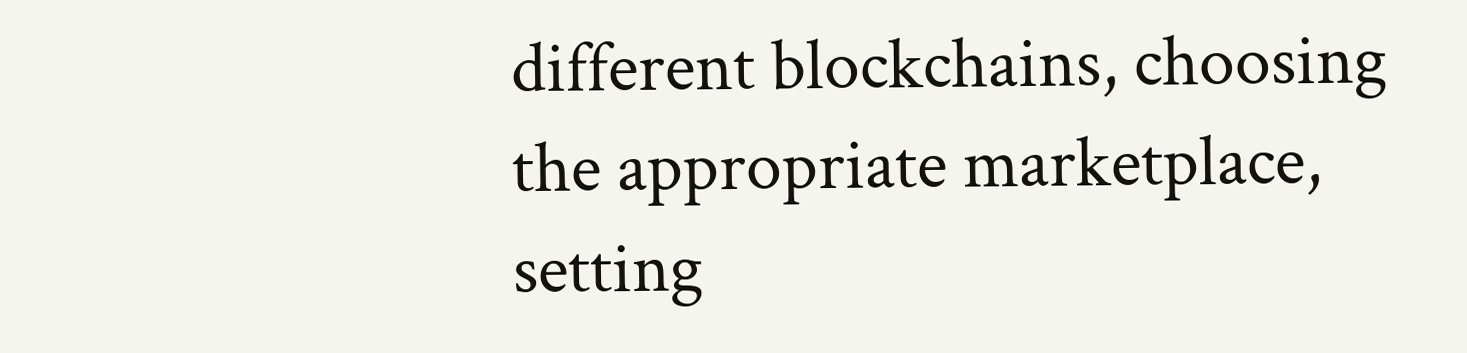different blockchains, choosing the appropriate marketplace, setting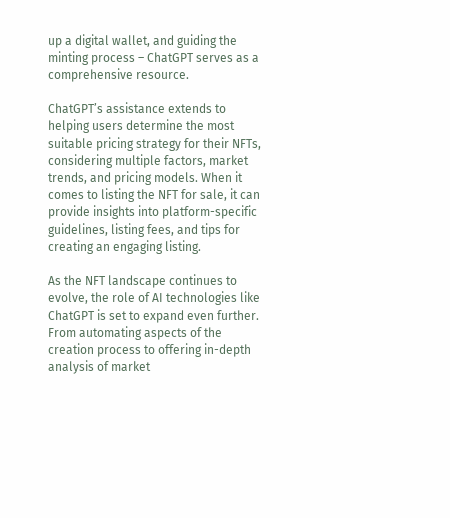up a digital wallet, and guiding the minting process – ChatGPT serves as a comprehensive resource.

ChatGPT’s assistance extends to helping users determine the most suitable pricing strategy for their NFTs, considering multiple factors, market trends, and pricing models. When it comes to listing the NFT for sale, it can provide insights into platform-specific guidelines, listing fees, and tips for creating an engaging listing.

As the NFT landscape continues to evolve, the role of AI technologies like ChatGPT is set to expand even further. From automating aspects of the creation process to offering in-depth analysis of market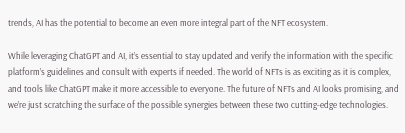trends, AI has the potential to become an even more integral part of the NFT ecosystem.

While leveraging ChatGPT and AI, it’s essential to stay updated and verify the information with the specific platform’s guidelines and consult with experts if needed. The world of NFTs is as exciting as it is complex, and tools like ChatGPT make it more accessible to everyone. The future of NFTs and AI looks promising, and we’re just scratching the surface of the possible synergies between these two cutting-edge technologies.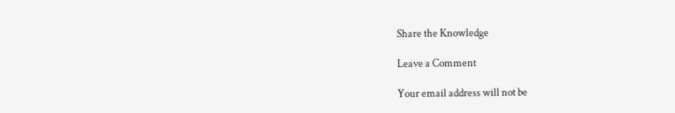Share the Knowledge

Leave a Comment

Your email address will not be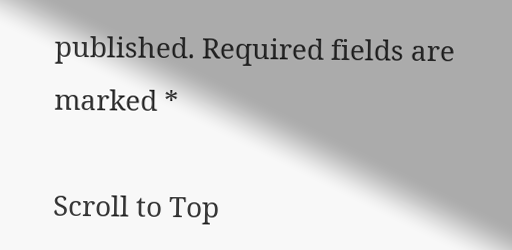published. Required fields are marked *

Scroll to Top